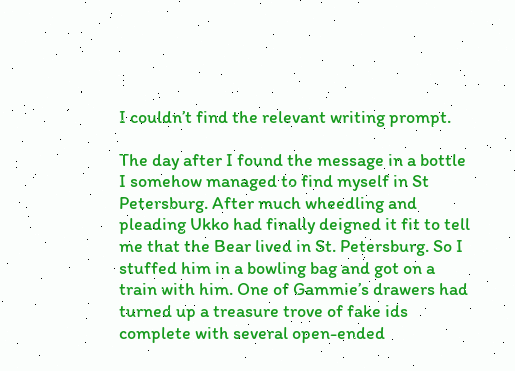I couldn’t find the relevant writing prompt.

The day after I found the message in a bottle I somehow managed to find myself in St Petersburg. After much wheedling and pleading Ukko had finally deigned it fit to tell me that the Bear lived in St. Petersburg. So I stuffed him in a bowling bag and got on a train with him. One of Gammie’s drawers had turned up a treasure trove of fake ids complete with several open-ended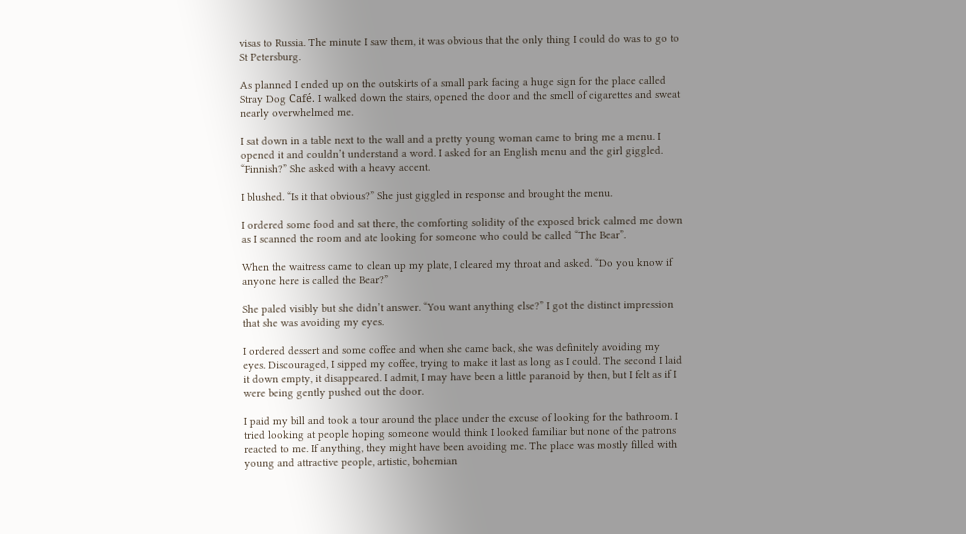visas to Russia. The minute I saw them, it was obvious that the only thing I could do was to go to St Petersburg.

As planned I ended up on the outskirts of a small park facing a huge sign for the place called Stray Dog Café. I walked down the stairs, opened the door and the smell of cigarettes and sweat nearly overwhelmed me.

I sat down in a table next to the wall and a pretty young woman came to bring me a menu. I opened it and couldn’t understand a word. I asked for an English menu and the girl giggled.
“Finnish?” She asked with a heavy accent.

I blushed. “Is it that obvious?” She just giggled in response and brought the menu.

I ordered some food and sat there, the comforting solidity of the exposed brick calmed me down as I scanned the room and ate looking for someone who could be called “The Bear”.

When the waitress came to clean up my plate, I cleared my throat and asked. “Do you know if anyone here is called the Bear?”

She paled visibly but she didn’t answer. “You want anything else?” I got the distinct impression that she was avoiding my eyes.

I ordered dessert and some coffee and when she came back, she was definitely avoiding my eyes. Discouraged, I sipped my coffee, trying to make it last as long as I could. The second I laid it down empty, it disappeared. I admit, I may have been a little paranoid by then, but I felt as if I were being gently pushed out the door.

I paid my bill and took a tour around the place under the excuse of looking for the bathroom. I tried looking at people hoping someone would think I looked familiar but none of the patrons reacted to me. If anything, they might have been avoiding me. The place was mostly filled with young and attractive people, artistic, bohemian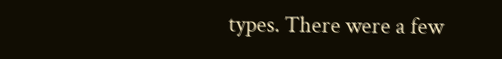types. There were a few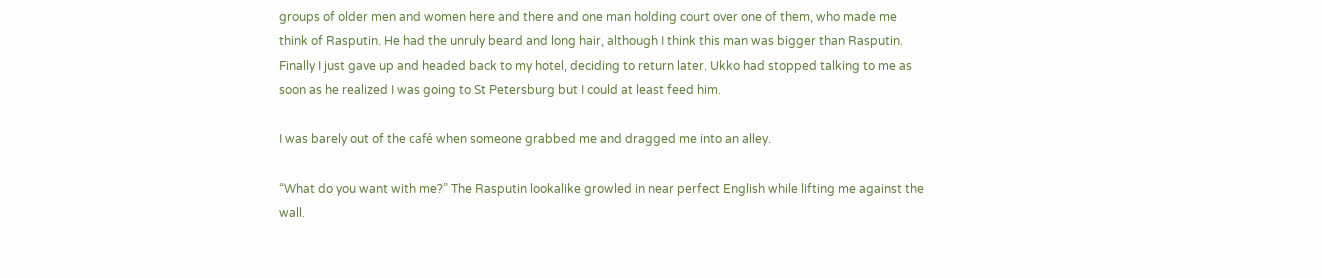groups of older men and women here and there and one man holding court over one of them, who made me think of Rasputin. He had the unruly beard and long hair, although I think this man was bigger than Rasputin.
Finally I just gave up and headed back to my hotel, deciding to return later. Ukko had stopped talking to me as soon as he realized I was going to St Petersburg but I could at least feed him.

I was barely out of the café when someone grabbed me and dragged me into an alley.

“What do you want with me?” The Rasputin lookalike growled in near perfect English while lifting me against the wall.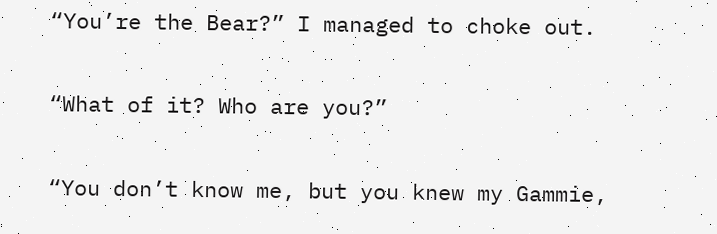“You’re the Bear?” I managed to choke out.

“What of it? Who are you?”

“You don’t know me, but you knew my Gammie,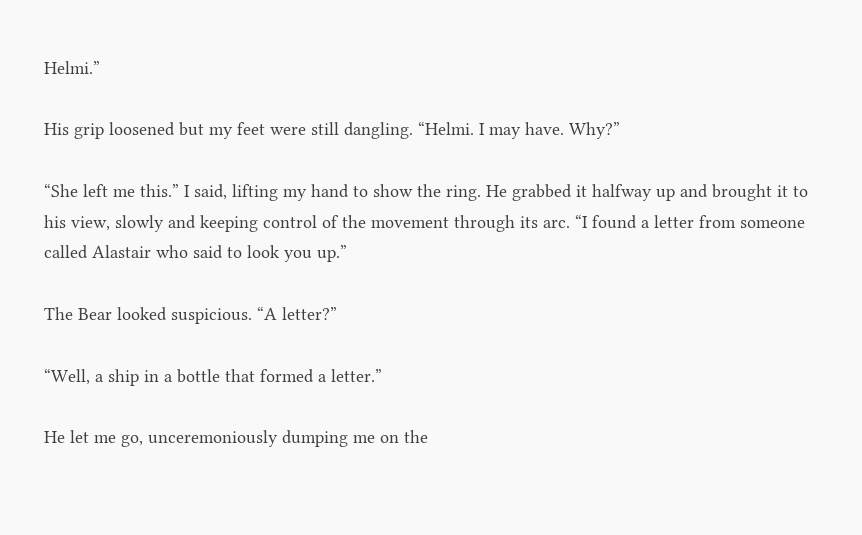Helmi.”

His grip loosened but my feet were still dangling. “Helmi. I may have. Why?”

“She left me this.” I said, lifting my hand to show the ring. He grabbed it halfway up and brought it to his view, slowly and keeping control of the movement through its arc. “I found a letter from someone called Alastair who said to look you up.”

The Bear looked suspicious. “A letter?”

“Well, a ship in a bottle that formed a letter.”

He let me go, unceremoniously dumping me on the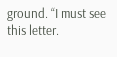ground. “I must see this letter.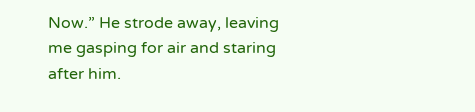Now.” He strode away, leaving me gasping for air and staring after him.